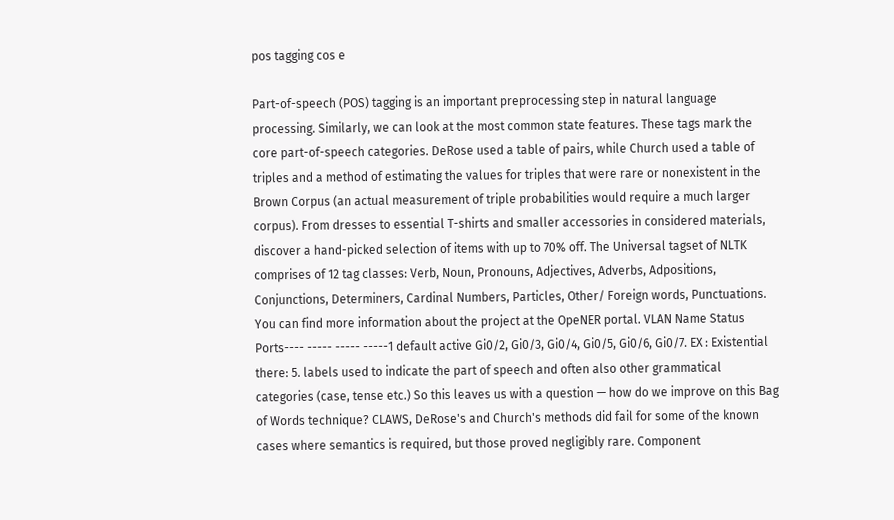pos tagging cos e

Part-of-speech (POS) tagging is an important preprocessing step in natural language processing. Similarly, we can look at the most common state features. These tags mark the core part-of-speech categories. DeRose used a table of pairs, while Church used a table of triples and a method of estimating the values for triples that were rare or nonexistent in the Brown Corpus (an actual measurement of triple probabilities would require a much larger corpus). From dresses to essential T-shirts and smaller accessories in considered materials, discover a hand-picked selection of items with up to 70% off. The Universal tagset of NLTK comprises of 12 tag classes: Verb, Noun, Pronouns, Adjectives, Adverbs, Adpositions, Conjunctions, Determiners, Cardinal Numbers, Particles, Other/ Foreign words, Punctuations. You can find more information about the project at the OpeNER portal. VLAN Name Status Ports---- ----- ----- -----1 default active Gi0/2, Gi0/3, Gi0/4, Gi0/5, Gi0/6, Gi0/7. EX : Existential there: 5. labels used to indicate the part of speech and often also other grammatical categories (case, tense etc.) So this leaves us with a question — how do we improve on this Bag of Words technique? CLAWS, DeRose's and Church's methods did fail for some of the known cases where semantics is required, but those proved negligibly rare. Component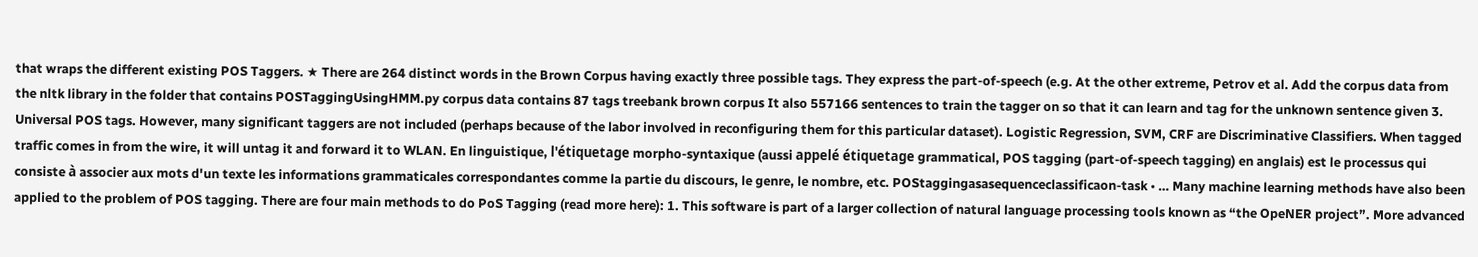that wraps the different existing POS Taggers. ★ There are 264 distinct words in the Brown Corpus having exactly three possible tags. They express the part-of-speech (e.g. At the other extreme, Petrov et al. Add the corpus data from the nltk library in the folder that contains POSTaggingUsingHMM.py corpus data contains 87 tags treebank brown corpus It also 557166 sentences to train the tagger on so that it can learn and tag for the unknown sentence given 3. Universal POS tags. However, many significant taggers are not included (perhaps because of the labor involved in reconfiguring them for this particular dataset). Logistic Regression, SVM, CRF are Discriminative Classifiers. When tagged traffic comes in from the wire, it will untag it and forward it to WLAN. En linguistique, l'étiquetage morpho-syntaxique (aussi appelé étiquetage grammatical, POS tagging (part-of-speech tagging) en anglais) est le processus qui consiste à associer aux mots d'un texte les informations grammaticales correspondantes comme la partie du discours, le genre, le nombre, etc. POStaggingasasequenceclassificaon-task • … Many machine learning methods have also been applied to the problem of POS tagging. There are four main methods to do PoS Tagging (read more here): 1. This software is part of a larger collection of natural language processing tools known as “the OpeNER project”. More advanced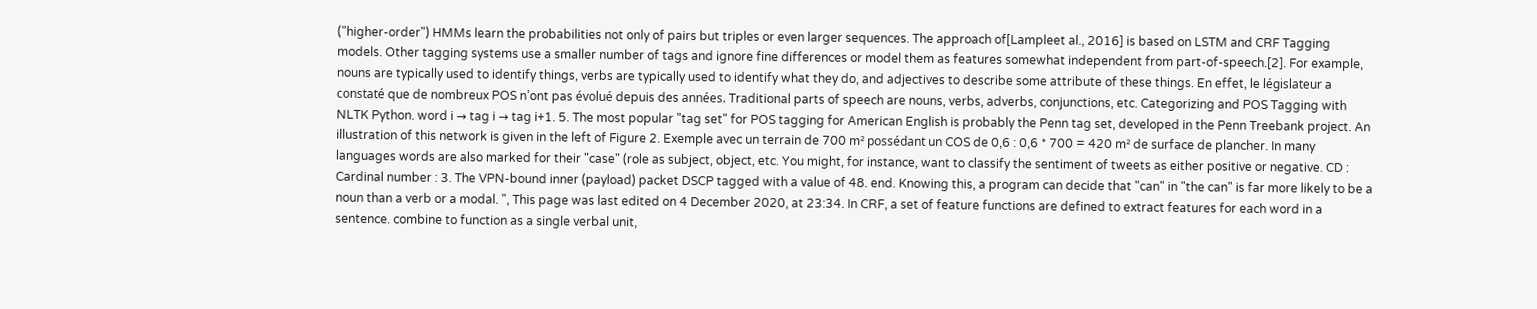("higher-order") HMMs learn the probabilities not only of pairs but triples or even larger sequences. The approach of[Lampleet al., 2016] is based on LSTM and CRF Tagging models. Other tagging systems use a smaller number of tags and ignore fine differences or model them as features somewhat independent from part-of-speech.[2]. For example, nouns are typically used to identify things, verbs are typically used to identify what they do, and adjectives to describe some attribute of these things. En effet, le législateur a constaté que de nombreux POS n’ont pas évolué depuis des années. Traditional parts of speech are nouns, verbs, adverbs, conjunctions, etc. Categorizing and POS Tagging with NLTK Python. word i → tag i → tag i+1. 5. The most popular "tag set" for POS tagging for American English is probably the Penn tag set, developed in the Penn Treebank project. An illustration of this network is given in the left of Figure 2. Exemple avec un terrain de 700 m² possédant un COS de 0,6 : 0,6 * 700 = 420 m² de surface de plancher. In many languages words are also marked for their "case" (role as subject, object, etc. You might, for instance, want to classify the sentiment of tweets as either positive or negative. CD : Cardinal number : 3. The VPN-bound inner (payload) packet DSCP tagged with a value of 48. end. Knowing this, a program can decide that "can" in "the can" is far more likely to be a noun than a verb or a modal. ", This page was last edited on 4 December 2020, at 23:34. In CRF, a set of feature functions are defined to extract features for each word in a sentence. combine to function as a single verbal unit,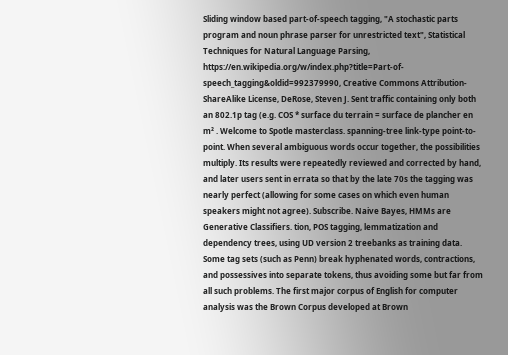Sliding window based part-of-speech tagging, "A stochastic parts program and noun phrase parser for unrestricted text", Statistical Techniques for Natural Language Parsing, https://en.wikipedia.org/w/index.php?title=Part-of-speech_tagging&oldid=992379990, Creative Commons Attribution-ShareAlike License, DeRose, Steven J. Sent traffic containing only both an 802.1p tag (e.g. COS * surface du terrain = surface de plancher en m² . Welcome to Spotle masterclass. spanning-tree link-type point-to-point. When several ambiguous words occur together, the possibilities multiply. Its results were repeatedly reviewed and corrected by hand, and later users sent in errata so that by the late 70s the tagging was nearly perfect (allowing for some cases on which even human speakers might not agree). Subscribe. Naive Bayes, HMMs are Generative Classifiers. tion, POS tagging, lemmatization and dependency trees, using UD version 2 treebanks as training data. Some tag sets (such as Penn) break hyphenated words, contractions, and possessives into separate tokens, thus avoiding some but far from all such problems. The first major corpus of English for computer analysis was the Brown Corpus developed at Brown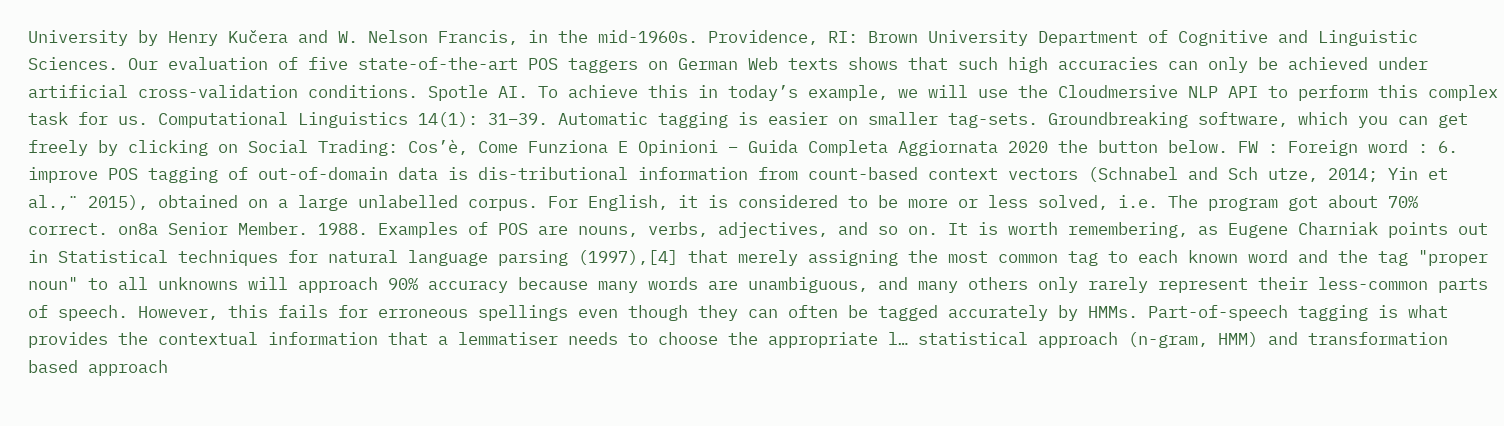University by Henry Kučera and W. Nelson Francis, in the mid-1960s. Providence, RI: Brown University Department of Cognitive and Linguistic Sciences. Our evaluation of five state-of-the-art POS taggers on German Web texts shows that such high accuracies can only be achieved under artificial cross-validation conditions. Spotle AI. To achieve this in today’s example, we will use the Cloudmersive NLP API to perform this complex task for us. Computational Linguistics 14(1): 31–39. Automatic tagging is easier on smaller tag-sets. Groundbreaking software, which you can get freely by clicking on Social Trading: Cos’è, Come Funziona E Opinioni – Guida Completa Aggiornata 2020 the button below. FW : Foreign word : 6. improve POS tagging of out-of-domain data is dis-tributional information from count-based context vectors (Schnabel and Sch utze, 2014; Yin et al.,¨ 2015), obtained on a large unlabelled corpus. For English, it is considered to be more or less solved, i.e. The program got about 70% correct. on8a Senior Member. 1988. Examples of POS are nouns, verbs, adjectives, and so on. It is worth remembering, as Eugene Charniak points out in Statistical techniques for natural language parsing (1997),[4] that merely assigning the most common tag to each known word and the tag "proper noun" to all unknowns will approach 90% accuracy because many words are unambiguous, and many others only rarely represent their less-common parts of speech. However, this fails for erroneous spellings even though they can often be tagged accurately by HMMs. Part-of-speech tagging is what provides the contextual information that a lemmatiser needs to choose the appropriate l… statistical approach (n-gram, HMM) and transformation based approach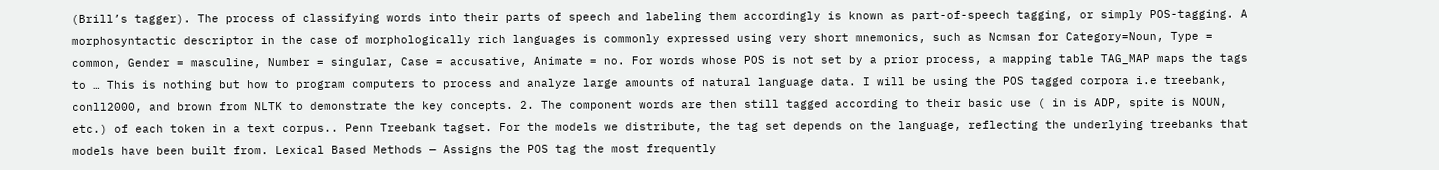(Brill’s tagger). The process of classifying words into their parts of speech and labeling them accordingly is known as part-of-speech tagging, or simply POS-tagging. A morphosyntactic descriptor in the case of morphologically rich languages is commonly expressed using very short mnemonics, such as Ncmsan for Category=Noun, Type = common, Gender = masculine, Number = singular, Case = accusative, Animate = no. For words whose POS is not set by a prior process, a mapping table TAG_MAP maps the tags to … This is nothing but how to program computers to process and analyze large amounts of natural language data. I will be using the POS tagged corpora i.e treebank, conll2000, and brown from NLTK to demonstrate the key concepts. 2. The component words are then still tagged according to their basic use ( in is ADP, spite is NOUN, etc.) of each token in a text corpus.. Penn Treebank tagset. For the models we distribute, the tag set depends on the language, reflecting the underlying treebanks that models have been built from. Lexical Based Methods — Assigns the POS tag the most frequently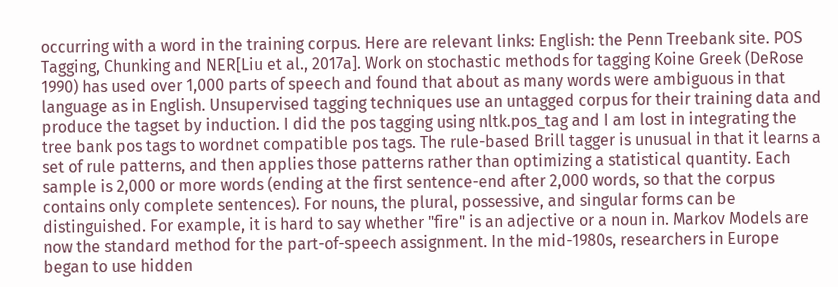occurring with a word in the training corpus. Here are relevant links: English: the Penn Treebank site. POS Tagging, Chunking and NER[Liu et al., 2017a]. Work on stochastic methods for tagging Koine Greek (DeRose 1990) has used over 1,000 parts of speech and found that about as many words were ambiguous in that language as in English. Unsupervised tagging techniques use an untagged corpus for their training data and produce the tagset by induction. I did the pos tagging using nltk.pos_tag and I am lost in integrating the tree bank pos tags to wordnet compatible pos tags. The rule-based Brill tagger is unusual in that it learns a set of rule patterns, and then applies those patterns rather than optimizing a statistical quantity. Each sample is 2,000 or more words (ending at the first sentence-end after 2,000 words, so that the corpus contains only complete sentences). For nouns, the plural, possessive, and singular forms can be distinguished. For example, it is hard to say whether "fire" is an adjective or a noun in. Markov Models are now the standard method for the part-of-speech assignment. In the mid-1980s, researchers in Europe began to use hidden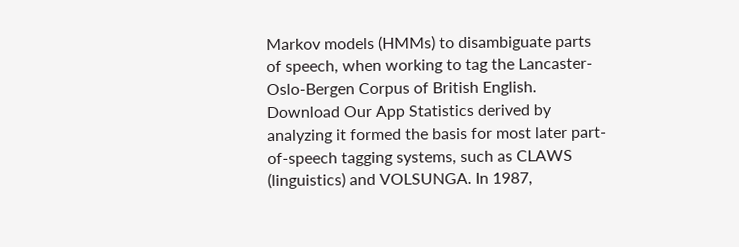Markov models (HMMs) to disambiguate parts of speech, when working to tag the Lancaster-Oslo-Bergen Corpus of British English. Download Our App Statistics derived by analyzing it formed the basis for most later part-of-speech tagging systems, such as CLAWS (linguistics) and VOLSUNGA. In 1987,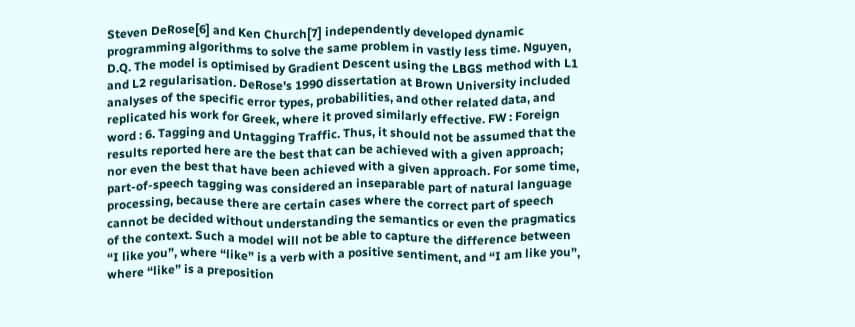Steven DeRose[6] and Ken Church[7] independently developed dynamic programming algorithms to solve the same problem in vastly less time. Nguyen, D.Q. The model is optimised by Gradient Descent using the LBGS method with L1 and L2 regularisation. DeRose's 1990 dissertation at Brown University included analyses of the specific error types, probabilities, and other related data, and replicated his work for Greek, where it proved similarly effective. FW : Foreign word : 6. Tagging and Untagging Traffic. Thus, it should not be assumed that the results reported here are the best that can be achieved with a given approach; nor even the best that have been achieved with a given approach. For some time, part-of-speech tagging was considered an inseparable part of natural language processing, because there are certain cases where the correct part of speech cannot be decided without understanding the semantics or even the pragmatics of the context. Such a model will not be able to capture the difference between “I like you”, where “like” is a verb with a positive sentiment, and “I am like you”, where “like” is a preposition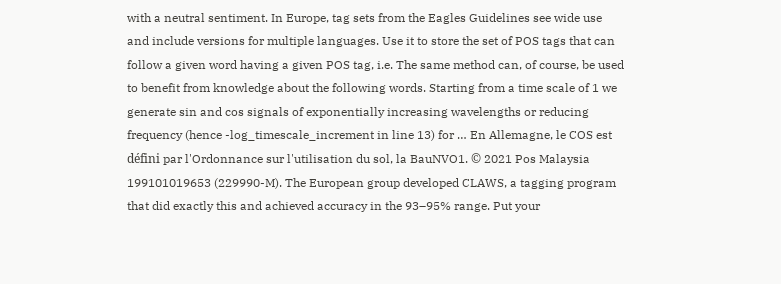with a neutral sentiment. In Europe, tag sets from the Eagles Guidelines see wide use and include versions for multiple languages. Use it to store the set of POS tags that can follow a given word having a given POS tag, i.e. The same method can, of course, be used to benefit from knowledge about the following words. Starting from a time scale of 1 we generate sin and cos signals of exponentially increasing wavelengths or reducing frequency (hence -log_timescale_increment in line 13) for … En Allemagne, le COS est défini par l'Ordonnance sur l'utilisation du sol, la BauNVO1. © 2021 Pos Malaysia 199101019653 (229990-M). The European group developed CLAWS, a tagging program that did exactly this and achieved accuracy in the 93–95% range. Put your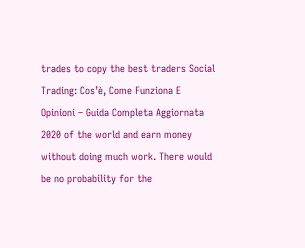trades to copy the best traders Social Trading: Cos’è, Come Funziona E Opinioni – Guida Completa Aggiornata 2020 of the world and earn money without doing much work. There would be no probability for the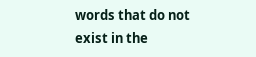words that do not exist in the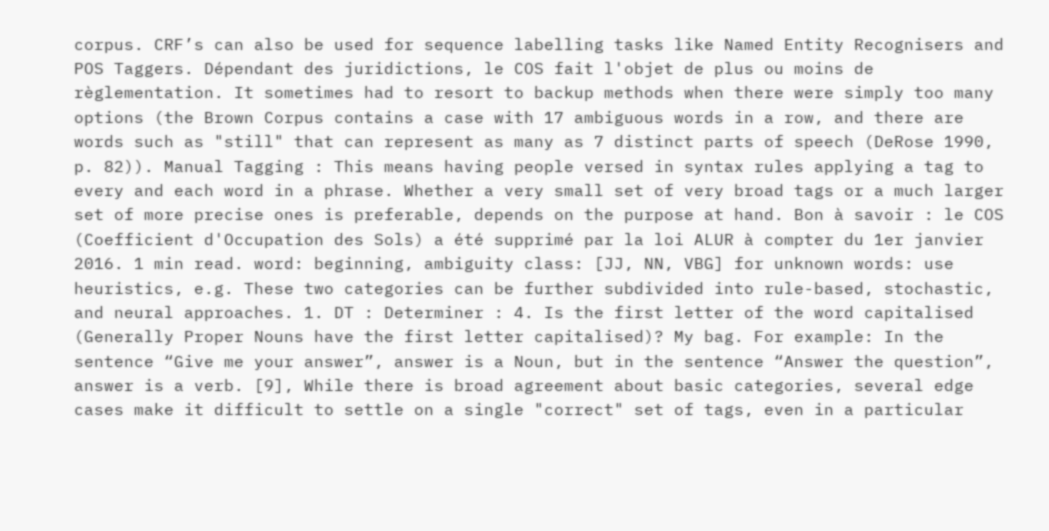corpus. CRF’s can also be used for sequence labelling tasks like Named Entity Recognisers and POS Taggers. Dépendant des juridictions, le COS fait l'objet de plus ou moins de règlementation. It sometimes had to resort to backup methods when there were simply too many options (the Brown Corpus contains a case with 17 ambiguous words in a row, and there are words such as "still" that can represent as many as 7 distinct parts of speech (DeRose 1990, p. 82)). Manual Tagging : This means having people versed in syntax rules applying a tag to every and each word in a phrase. Whether a very small set of very broad tags or a much larger set of more precise ones is preferable, depends on the purpose at hand. Bon à savoir : le COS (Coefficient d'Occupation des Sols) a été supprimé par la loi ALUR à compter du 1er janvier 2016. 1 min read. word: beginning, ambiguity class: [JJ, NN, VBG] for unknown words: use heuristics, e.g. These two categories can be further subdivided into rule-based, stochastic, and neural approaches. 1. DT : Determiner : 4. Is the first letter of the word capitalised (Generally Proper Nouns have the first letter capitalised)? My bag. For example: In the sentence “Give me your answer”, answer is a Noun, but in the sentence “Answer the question”, answer is a verb. [9], While there is broad agreement about basic categories, several edge cases make it difficult to settle on a single "correct" set of tags, even in a particular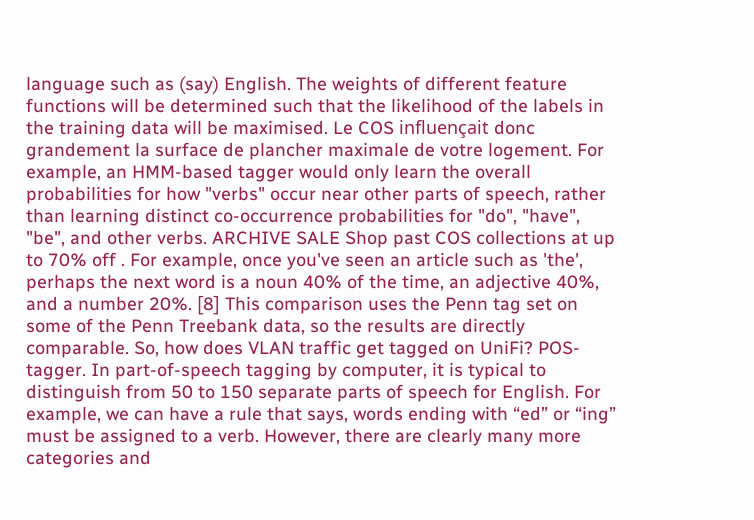language such as (say) English. The weights of different feature functions will be determined such that the likelihood of the labels in the training data will be maximised. Le COS influençait donc grandement la surface de plancher maximale de votre logement. For example, an HMM-based tagger would only learn the overall probabilities for how "verbs" occur near other parts of speech, rather than learning distinct co-occurrence probabilities for "do", "have", "be", and other verbs. ARCHIVE SALE Shop past COS collections at up to 70% off . For example, once you've seen an article such as 'the', perhaps the next word is a noun 40% of the time, an adjective 40%, and a number 20%. [8] This comparison uses the Penn tag set on some of the Penn Treebank data, so the results are directly comparable. So, how does VLAN traffic get tagged on UniFi? POS-tagger. In part-of-speech tagging by computer, it is typical to distinguish from 50 to 150 separate parts of speech for English. For example, we can have a rule that says, words ending with “ed” or “ing” must be assigned to a verb. However, there are clearly many more categories and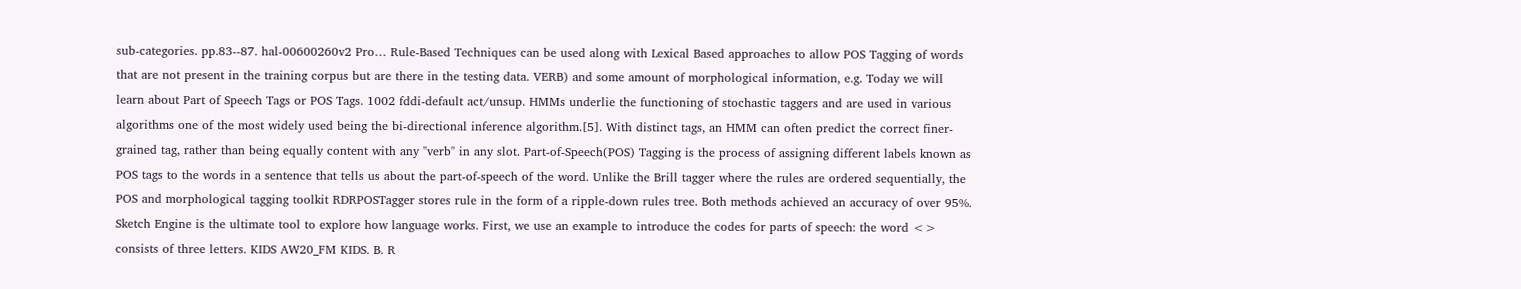sub-categories. pp.83--87. hal-00600260v2 Pro… Rule-Based Techniques can be used along with Lexical Based approaches to allow POS Tagging of words that are not present in the training corpus but are there in the testing data. VERB) and some amount of morphological information, e.g. Today we will learn about Part of Speech Tags or POS Tags. 1002 fddi-default act/unsup. HMMs underlie the functioning of stochastic taggers and are used in various algorithms one of the most widely used being the bi-directional inference algorithm.[5]. With distinct tags, an HMM can often predict the correct finer-grained tag, rather than being equally content with any "verb" in any slot. Part-of-Speech(POS) Tagging is the process of assigning different labels known as POS tags to the words in a sentence that tells us about the part-of-speech of the word. Unlike the Brill tagger where the rules are ordered sequentially, the POS and morphological tagging toolkit RDRPOSTagger stores rule in the form of a ripple-down rules tree. Both methods achieved an accuracy of over 95%. Sketch Engine is the ultimate tool to explore how language works. First, we use an example to introduce the codes for parts of speech: the word <> consists of three letters. KIDS AW20_FM KIDS. B. R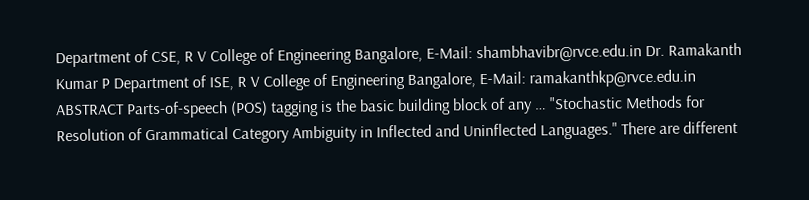Department of CSE, R V College of Engineering Bangalore, E-Mail: shambhavibr@rvce.edu.in Dr. Ramakanth Kumar P Department of ISE, R V College of Engineering Bangalore, E-Mail: ramakanthkp@rvce.edu.in ABSTRACT Parts-of-speech (POS) tagging is the basic building block of any … "Stochastic Methods for Resolution of Grammatical Category Ambiguity in Inflected and Uninflected Languages." There are different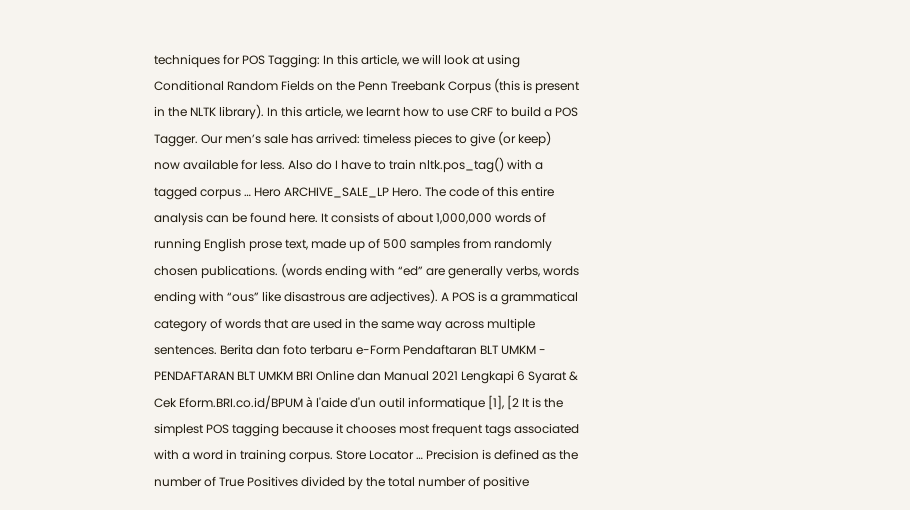techniques for POS Tagging: In this article, we will look at using Conditional Random Fields on the Penn Treebank Corpus (this is present in the NLTK library). In this article, we learnt how to use CRF to build a POS Tagger. Our men’s sale has arrived: timeless pieces to give (or keep) now available for less. Also do I have to train nltk.pos_tag() with a tagged corpus … Hero ARCHIVE_SALE_LP Hero. The code of this entire analysis can be found here. It consists of about 1,000,000 words of running English prose text, made up of 500 samples from randomly chosen publications. (words ending with “ed” are generally verbs, words ending with “ous” like disastrous are adjectives). A POS is a grammatical category of words that are used in the same way across multiple sentences. Berita dan foto terbaru e-Form Pendaftaran BLT UMKM - PENDAFTARAN BLT UMKM BRI Online dan Manual 2021 Lengkapi 6 Syarat & Cek Eform.BRI.co.id/BPUM à l'aide d'un outil informatique [1], [2 It is the simplest POS tagging because it chooses most frequent tags associated with a word in training corpus. Store Locator … Precision is defined as the number of True Positives divided by the total number of positive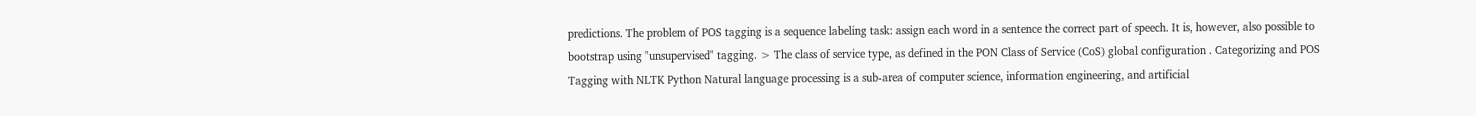predictions. The problem of POS tagging is a sequence labeling task: assign each word in a sentence the correct part of speech. It is, however, also possible to bootstrap using "unsupervised" tagging. > The class of service type, as defined in the PON Class of Service (CoS) global configuration . Categorizing and POS Tagging with NLTK Python Natural language processing is a sub-area of computer science, information engineering, and artificial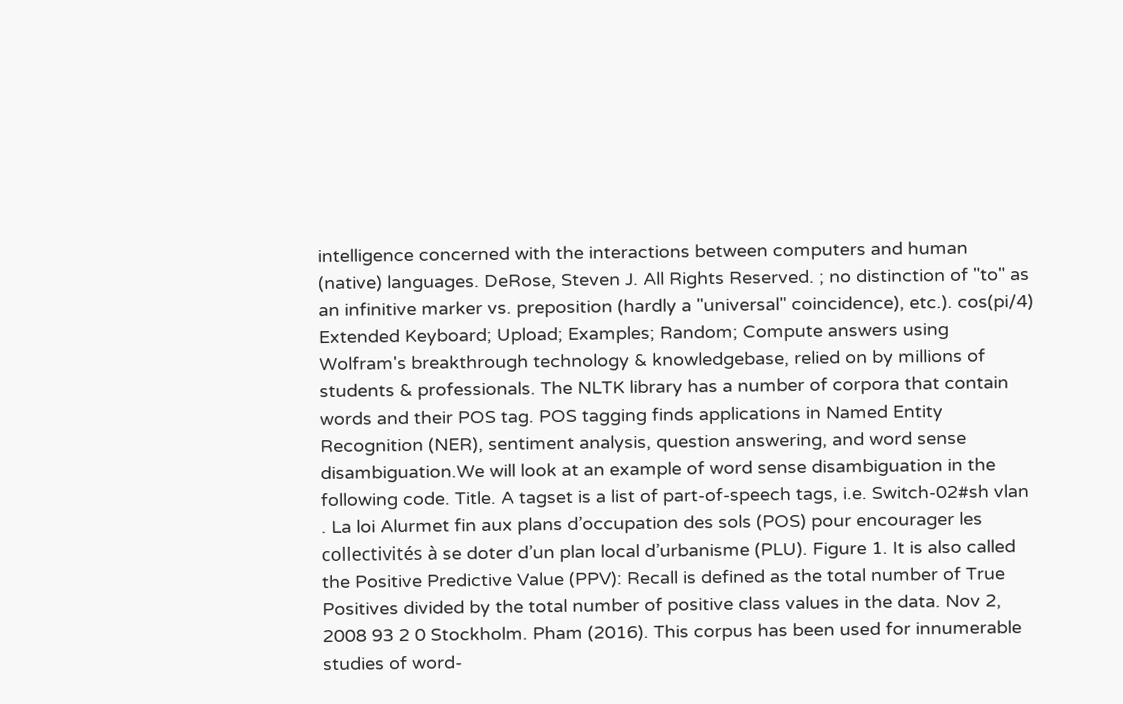intelligence concerned with the interactions between computers and human (native) languages. DeRose, Steven J. All Rights Reserved. ; no distinction of "to" as an infinitive marker vs. preposition (hardly a "universal" coincidence), etc.). cos(pi/4) Extended Keyboard; Upload; Examples; Random; Compute answers using Wolfram's breakthrough technology & knowledgebase, relied on by millions of students & professionals. The NLTK library has a number of corpora that contain words and their POS tag. POS tagging finds applications in Named Entity Recognition (NER), sentiment analysis, question answering, and word sense disambiguation.We will look at an example of word sense disambiguation in the following code. Title. A tagset is a list of part-of-speech tags, i.e. Switch-02#sh vlan . La loi Alurmet fin aux plans d’occupation des sols (POS) pour encourager les collectivités à se doter d’un plan local d’urbanisme (PLU). Figure 1. It is also called the Positive Predictive Value (PPV): Recall is defined as the total number of True Positives divided by the total number of positive class values in the data. Nov 2, 2008 93 2 0 Stockholm. Pham (2016). This corpus has been used for innumerable studies of word-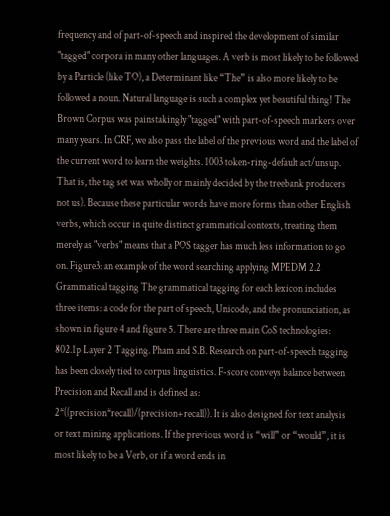frequency and of part-of-speech and inspired the development of similar "tagged" corpora in many other languages. A verb is most likely to be followed by a Particle (like TO), a Determinant like “The” is also more likely to be followed a noun. Natural language is such a complex yet beautiful thing! The Brown Corpus was painstakingly "tagged" with part-of-speech markers over many years. In CRF, we also pass the label of the previous word and the label of the current word to learn the weights. 1003 token-ring-default act/unsup. That is, the tag set was wholly or mainly decided by the treebank producers not us). Because these particular words have more forms than other English verbs, which occur in quite distinct grammatical contexts, treating them merely as "verbs" means that a POS tagger has much less information to go on. Figure3: an example of the word searching applying MPEDM 2.2 Grammatical tagging The grammatical tagging for each lexicon includes three items: a code for the part of speech, Unicode, and the pronunciation, as shown in figure 4 and figure 5. There are three main CoS technologies: 802.1p Layer 2 Tagging. Pham and S.B. Research on part-of-speech tagging has been closely tied to corpus linguistics. F-score conveys balance between Precision and Recall and is defined as: 2*((precision*recall)/(precision+recall)). It is also designed for text analysis or text mining applications. If the previous word is “will” or “would”, it is most likely to be a Verb, or if a word ends in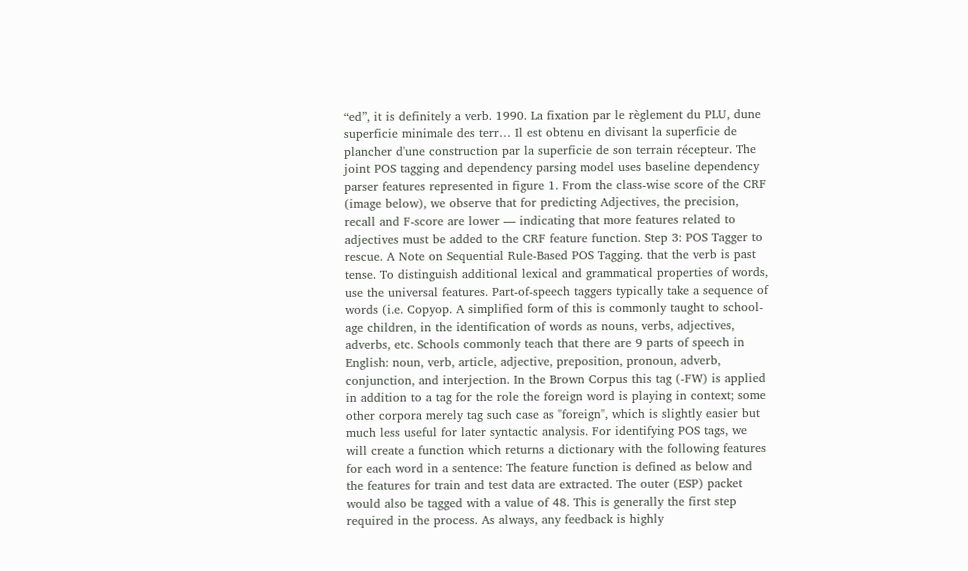“ed”, it is definitely a verb. 1990. La fixation par le règlement du PLU, dune superficie minimale des terr… Il est obtenu en divisant la superficie de plancher d'une construction par la superficie de son terrain récepteur. The joint POS tagging and dependency parsing model uses baseline dependency parser features represented in figure 1. From the class-wise score of the CRF (image below), we observe that for predicting Adjectives, the precision, recall and F-score are lower — indicating that more features related to adjectives must be added to the CRF feature function. Step 3: POS Tagger to rescue. A Note on Sequential Rule-Based POS Tagging. that the verb is past tense. To distinguish additional lexical and grammatical properties of words, use the universal features. Part-of-speech taggers typically take a sequence of words (i.e. Copyop. A simplified form of this is commonly taught to school-age children, in the identification of words as nouns, verbs, adjectives, adverbs, etc. Schools commonly teach that there are 9 parts of speech in English: noun, verb, article, adjective, preposition, pronoun, adverb, conjunction, and interjection. In the Brown Corpus this tag (-FW) is applied in addition to a tag for the role the foreign word is playing in context; some other corpora merely tag such case as "foreign", which is slightly easier but much less useful for later syntactic analysis. For identifying POS tags, we will create a function which returns a dictionary with the following features for each word in a sentence: The feature function is defined as below and the features for train and test data are extracted. The outer (ESP) packet would also be tagged with a value of 48. This is generally the first step required in the process. As always, any feedback is highly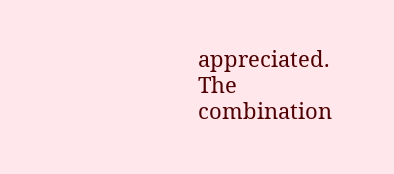appreciated. The combination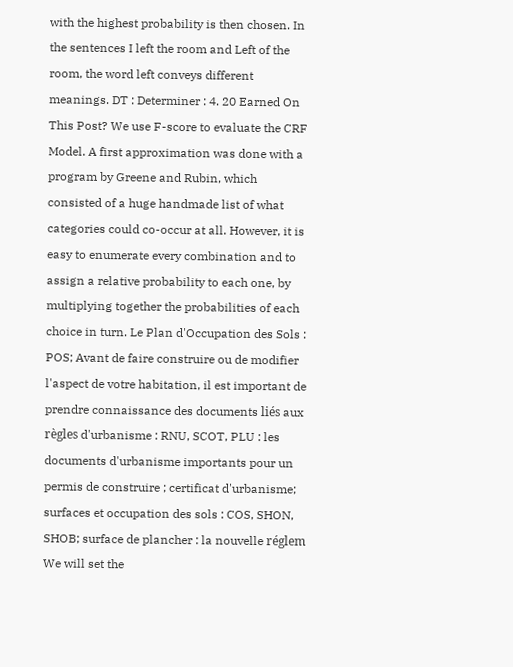with the highest probability is then chosen. In the sentences I left the room and Left of the room, the word left conveys different meanings. DT : Determiner : 4. 20 Earned On This Post? We use F-score to evaluate the CRF Model. A first approximation was done with a program by Greene and Rubin, which consisted of a huge handmade list of what categories could co-occur at all. However, it is easy to enumerate every combination and to assign a relative probability to each one, by multiplying together the probabilities of each choice in turn. Le Plan d'Occupation des Sols : POS; Avant de faire construire ou de modifier l'aspect de votre habitation, il est important de prendre connaissance des documents liés aux règles d'urbanisme : RNU, SCOT, PLU : les documents d'urbanisme importants pour un permis de construire ; certificat d'urbanisme; surfaces et occupation des sols : COS, SHON, SHOB; surface de plancher : la nouvelle réglem We will set the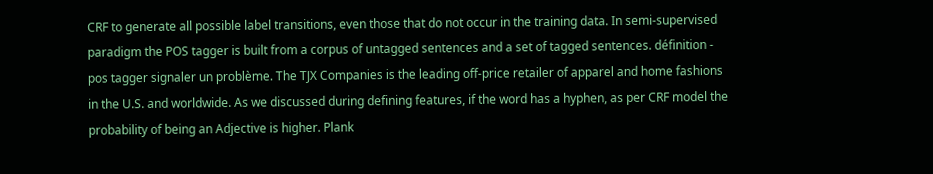CRF to generate all possible label transitions, even those that do not occur in the training data. In semi-supervised paradigm the POS tagger is built from a corpus of untagged sentences and a set of tagged sentences. définition - pos tagger signaler un problème. The TJX Companies is the leading off-price retailer of apparel and home fashions in the U.S. and worldwide. As we discussed during defining features, if the word has a hyphen, as per CRF model the probability of being an Adjective is higher. Plank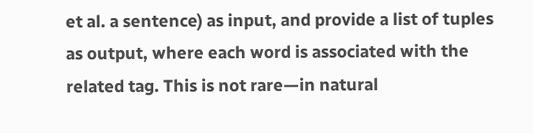et al. a sentence) as input, and provide a list of tuples as output, where each word is associated with the related tag. This is not rare—in natural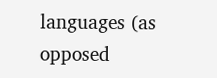languages (as opposed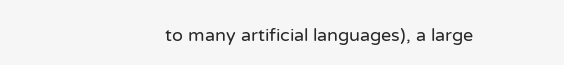to many artificial languages), a large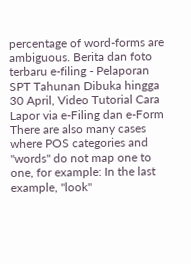percentage of word-forms are ambiguous. Berita dan foto terbaru e-filing - Pelaporan SPT Tahunan Dibuka hingga 30 April, Video Tutorial Cara Lapor via e-Filing dan e-Form There are also many cases where POS categories and "words" do not map one to one, for example: In the last example, "look"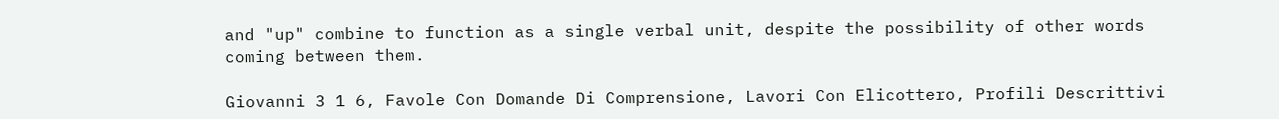and "up" combine to function as a single verbal unit, despite the possibility of other words coming between them.

Giovanni 3 1 6, Favole Con Domande Di Comprensione, Lavori Con Elicottero, Profili Descrittivi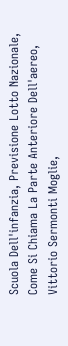Scuola Dell'infanzia, Previsione Lotto Nazionale, Come Si Chiama La Parte Anteriore Dell'aereo, Vittorio Sermonti Moglie,